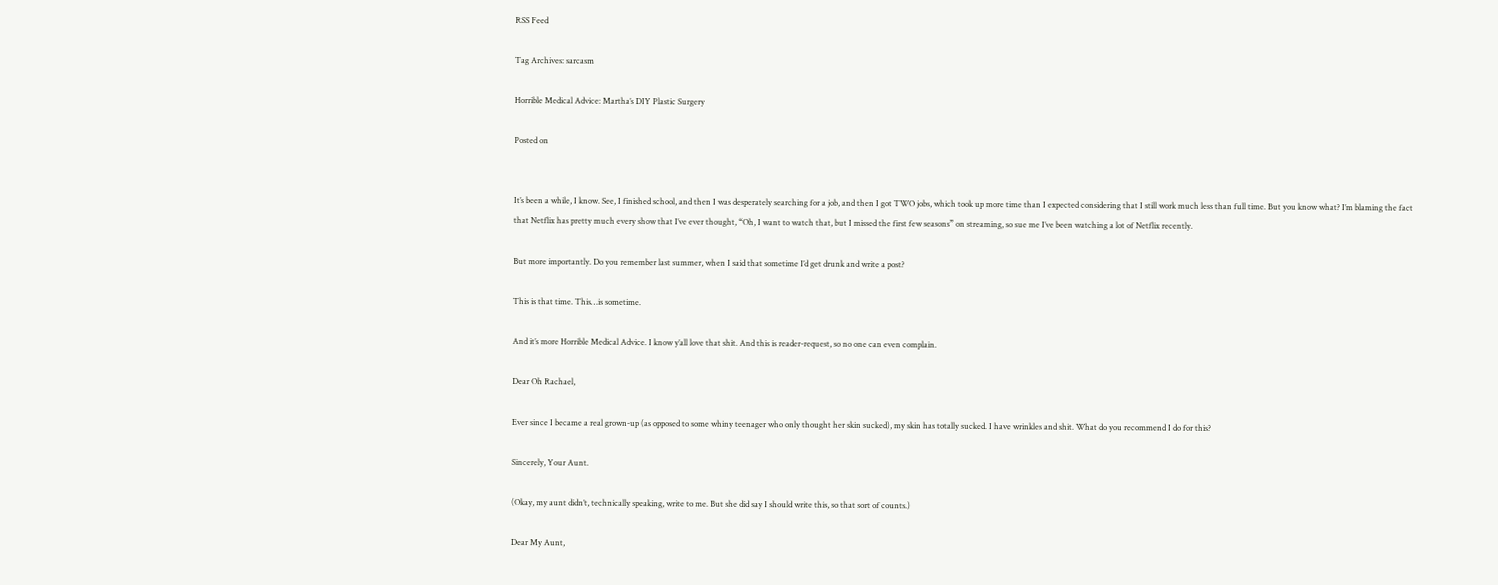RSS Feed

Tag Archives: sarcasm

Horrible Medical Advice: Martha’s DIY Plastic Surgery

Posted on


It’s been a while, I know. See, I finished school, and then I was desperately searching for a job, and then I got TWO jobs, which took up more time than I expected considering that I still work much less than full time. But you know what? I’m blaming the fact that Netflix has pretty much every show that I’ve ever thought, “Oh, I want to watch that, but I missed the first few seasons” on streaming, so sue me I’ve been watching a lot of Netflix recently.

But more importantly. Do you remember last summer, when I said that sometime I’d get drunk and write a post?

This is that time. This…is sometime.

And it’s more Horrible Medical Advice. I know y’all love that shit. And this is reader-request, so no one can even complain.

Dear Oh Rachael,

Ever since I became a real grown-up (as opposed to some whiny teenager who only thought her skin sucked), my skin has totally sucked. I have wrinkles and shit. What do you recommend I do for this?

Sincerely, Your Aunt.

(Okay, my aunt didn’t, technically speaking, write to me. But she did say I should write this, so that sort of counts.)

Dear My Aunt,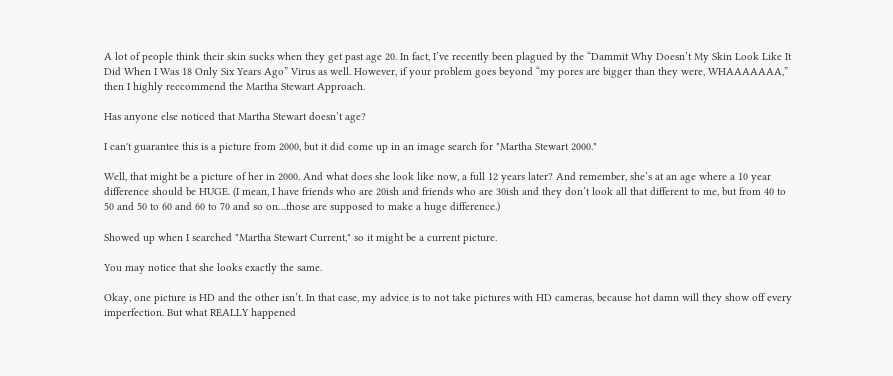A lot of people think their skin sucks when they get past age 20. In fact, I’ve recently been plagued by the “Dammit Why Doesn’t My Skin Look Like It Did When I Was 18 Only Six Years Ago” Virus as well. However, if your problem goes beyond “my pores are bigger than they were, WHAAAAAAA,” then I highly reccommend the Martha Stewart Approach.

Has anyone else noticed that Martha Stewart doesn’t age?

I can't guarantee this is a picture from 2000, but it did come up in an image search for "Martha Stewart 2000."

Well, that might be a picture of her in 2000. And what does she look like now, a full 12 years later? And remember, she’s at an age where a 10 year difference should be HUGE. (I mean, I have friends who are 20ish and friends who are 30ish and they don’t look all that different to me, but from 40 to 50 and 50 to 60 and 60 to 70 and so on…those are supposed to make a huge difference.)

Showed up when I searched "Martha Stewart Current," so it might be a current picture.

You may notice that she looks exactly the same.

Okay, one picture is HD and the other isn’t. In that case, my advice is to not take pictures with HD cameras, because hot damn will they show off every imperfection. But what REALLY happened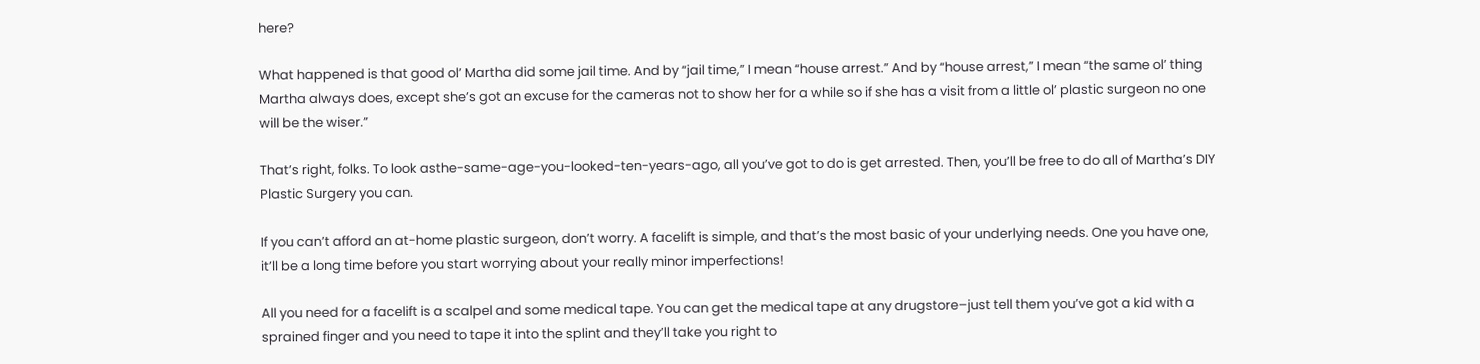here?

What happened is that good ol’ Martha did some jail time. And by “jail time,” I mean “house arrest.” And by “house arrest,” I mean “the same ol’ thing Martha always does, except she’s got an excuse for the cameras not to show her for a while so if she has a visit from a little ol’ plastic surgeon no one will be the wiser.”

That’s right, folks. To look asthe-same-age-you-looked-ten-years-ago, all you’ve got to do is get arrested. Then, you’ll be free to do all of Martha’s DIY Plastic Surgery you can.

If you can’t afford an at-home plastic surgeon, don’t worry. A facelift is simple, and that’s the most basic of your underlying needs. One you have one, it’ll be a long time before you start worrying about your really minor imperfections!

All you need for a facelift is a scalpel and some medical tape. You can get the medical tape at any drugstore–just tell them you’ve got a kid with a sprained finger and you need to tape it into the splint and they’ll take you right to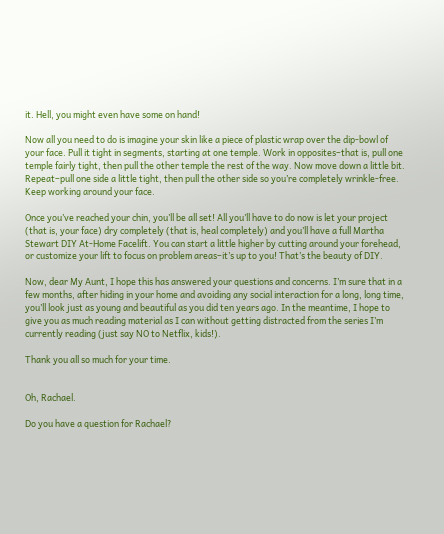it. Hell, you might even have some on hand!

Now all you need to do is imagine your skin like a piece of plastic wrap over the dip-bowl of your face. Pull it tight in segments, starting at one temple. Work in opposites–that is, pull one temple fairly tight, then pull the other temple the rest of the way. Now move down a little bit. Repeat–pull one side a little tight, then pull the other side so you’re completely wrinkle-free. Keep working around your face.

Once you’ve reached your chin, you’ll be all set! All you’ll have to do now is let your project (that is, your face) dry completely (that is, heal completely) and you’ll have a full Martha Stewart DIY At-Home Facelift. You can start a little higher by cutting around your forehead, or customize your lift to focus on problem areas–it’s up to you! That’s the beauty of DIY.

Now, dear My Aunt, I hope this has answered your questions and concerns. I’m sure that in a few months, after hiding in your home and avoiding any social interaction for a long, long time, you’ll look just as young and beautiful as you did ten years ago. In the meantime, I hope to give you as much reading material as I can without getting distracted from the series I’m currently reading (just say NO to Netflix, kids!).

Thank you all so much for your time.


Oh, Rachael.

Do you have a question for Rachael?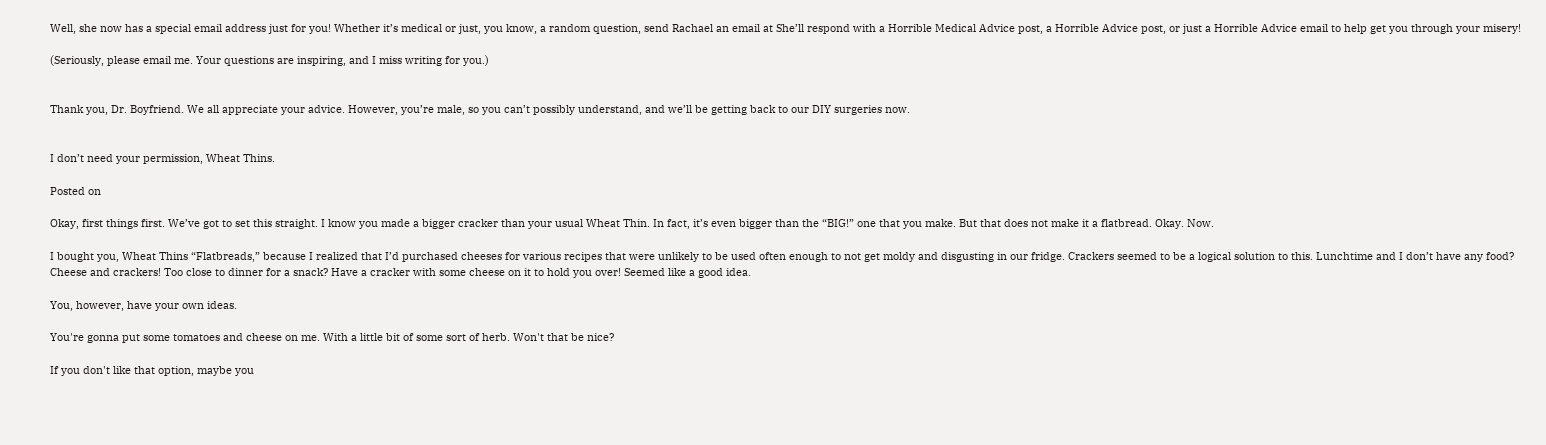Well, she now has a special email address just for you! Whether it’s medical or just, you know, a random question, send Rachael an email at She’ll respond with a Horrible Medical Advice post, a Horrible Advice post, or just a Horrible Advice email to help get you through your misery!

(Seriously, please email me. Your questions are inspiring, and I miss writing for you.)


Thank you, Dr. Boyfriend. We all appreciate your advice. However, you’re male, so you can’t possibly understand, and we’ll be getting back to our DIY surgeries now.


I don’t need your permission, Wheat Thins.

Posted on

Okay, first things first. We’ve got to set this straight. I know you made a bigger cracker than your usual Wheat Thin. In fact, it’s even bigger than the “BIG!” one that you make. But that does not make it a flatbread. Okay. Now.

I bought you, Wheat Thins “Flatbreads,” because I realized that I’d purchased cheeses for various recipes that were unlikely to be used often enough to not get moldy and disgusting in our fridge. Crackers seemed to be a logical solution to this. Lunchtime and I don’t have any food? Cheese and crackers! Too close to dinner for a snack? Have a cracker with some cheese on it to hold you over! Seemed like a good idea.

You, however, have your own ideas.

You're gonna put some tomatoes and cheese on me. With a little bit of some sort of herb. Won't that be nice?

If you don't like that option, maybe you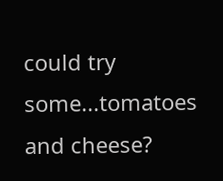could try some...tomatoes and cheese?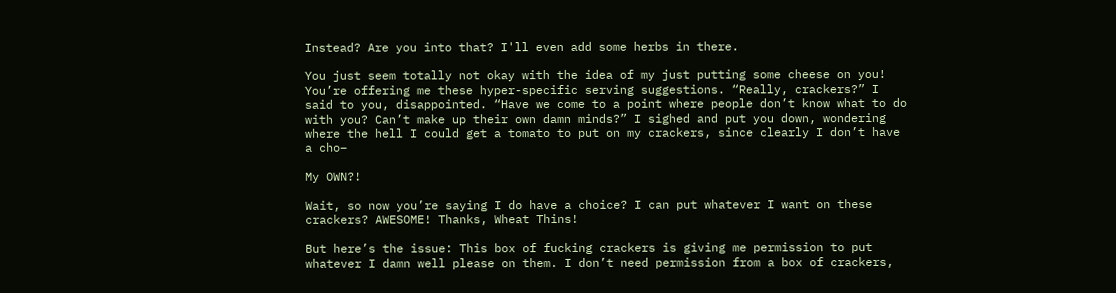Instead? Are you into that? I'll even add some herbs in there.

You just seem totally not okay with the idea of my just putting some cheese on you! You’re offering me these hyper-specific serving suggestions. “Really, crackers?” I said to you, disappointed. “Have we come to a point where people don’t know what to do with you? Can’t make up their own damn minds?” I sighed and put you down, wondering where the hell I could get a tomato to put on my crackers, since clearly I don’t have a cho–

My OWN?!

Wait, so now you’re saying I do have a choice? I can put whatever I want on these crackers? AWESOME! Thanks, Wheat Thins!

But here’s the issue: This box of fucking crackers is giving me permission to put whatever I damn well please on them. I don’t need permission from a box of crackers,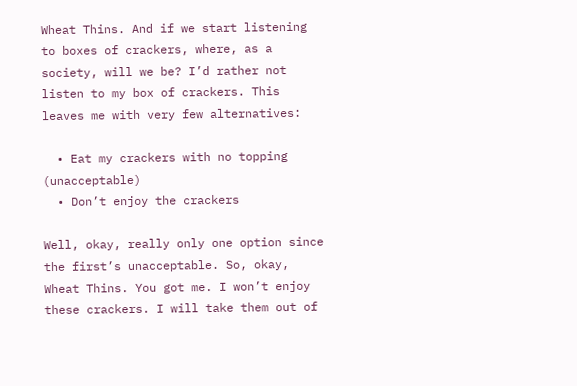Wheat Thins. And if we start listening to boxes of crackers, where, as a society, will we be? I’d rather not listen to my box of crackers. This leaves me with very few alternatives:

  • Eat my crackers with no topping (unacceptable)
  • Don’t enjoy the crackers

Well, okay, really only one option since the first’s unacceptable. So, okay, Wheat Thins. You got me. I won’t enjoy these crackers. I will take them out of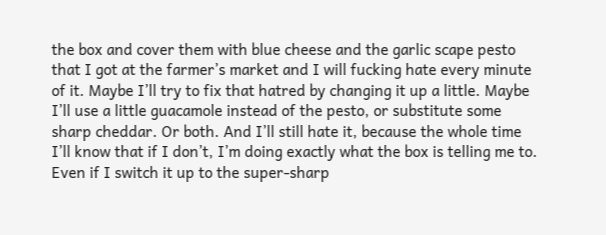the box and cover them with blue cheese and the garlic scape pesto that I got at the farmer’s market and I will fucking hate every minute of it. Maybe I’ll try to fix that hatred by changing it up a little. Maybe I’ll use a little guacamole instead of the pesto, or substitute some sharp cheddar. Or both. And I’ll still hate it, because the whole time I’ll know that if I don’t, I’m doing exactly what the box is telling me to. Even if I switch it up to the super-sharp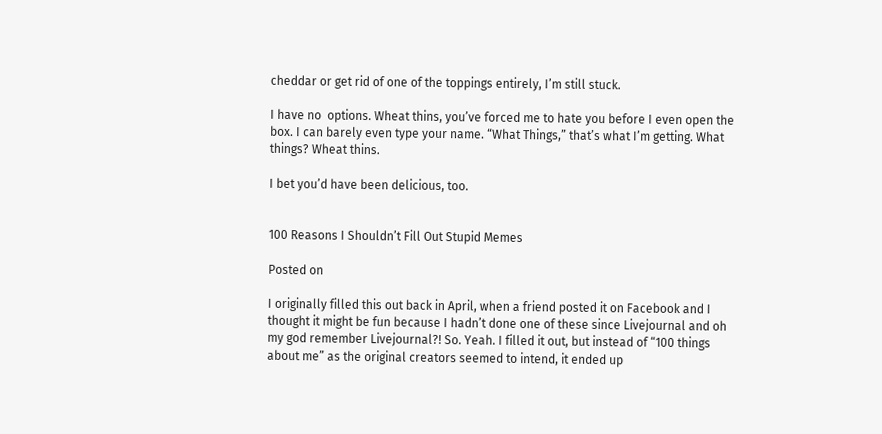cheddar or get rid of one of the toppings entirely, I’m still stuck.

I have no  options. Wheat thins, you’ve forced me to hate you before I even open the box. I can barely even type your name. “What Things,” that’s what I’m getting. What things? Wheat thins.

I bet you’d have been delicious, too.


100 Reasons I Shouldn’t Fill Out Stupid Memes

Posted on

I originally filled this out back in April, when a friend posted it on Facebook and I thought it might be fun because I hadn’t done one of these since Livejournal and oh my god remember Livejournal?! So. Yeah. I filled it out, but instead of “100 things about me” as the original creators seemed to intend, it ended up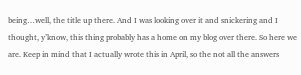being…well, the title up there. And I was looking over it and snickering and I thought, y’know, this thing probably has a home on my blog over there. So here we are. Keep in mind that I actually wrote this in April, so the not all the answers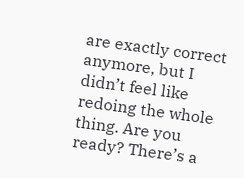are exactly correct anymore, but I didn’t feel like redoing the whole thing. Are you ready? There’s a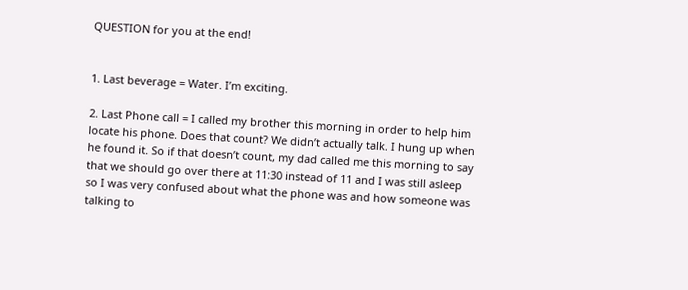QUESTION for you at the end!


1. Last beverage = Water. I’m exciting.

2. Last Phone call = I called my brother this morning in order to help him locate his phone. Does that count? We didn’t actually talk. I hung up when he found it. So if that doesn’t count, my dad called me this morning to say that we should go over there at 11:30 instead of 11 and I was still asleep so I was very confused about what the phone was and how someone was talking to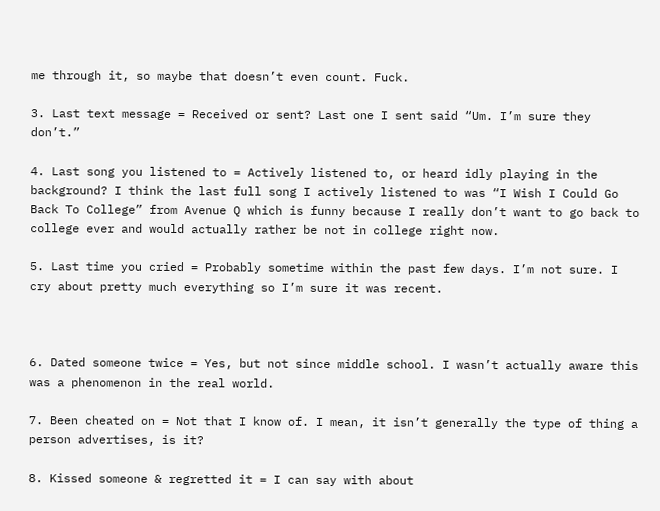me through it, so maybe that doesn’t even count. Fuck.

3. Last text message = Received or sent? Last one I sent said “Um. I’m sure they don’t.”

4. Last song you listened to = Actively listened to, or heard idly playing in the background? I think the last full song I actively listened to was “I Wish I Could Go Back To College” from Avenue Q which is funny because I really don’t want to go back to college ever and would actually rather be not in college right now.

5. Last time you cried = Probably sometime within the past few days. I’m not sure. I cry about pretty much everything so I’m sure it was recent.



6. Dated someone twice = Yes, but not since middle school. I wasn’t actually aware this was a phenomenon in the real world.

7. Been cheated on = Not that I know of. I mean, it isn’t generally the type of thing a person advertises, is it?

8. Kissed someone & regretted it = I can say with about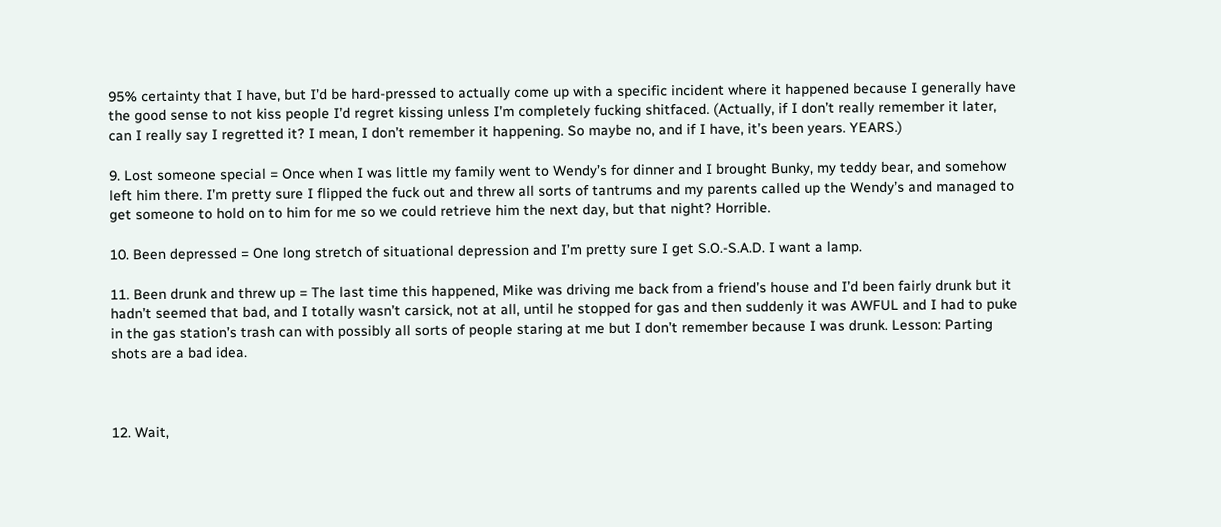95% certainty that I have, but I’d be hard-pressed to actually come up with a specific incident where it happened because I generally have the good sense to not kiss people I’d regret kissing unless I’m completely fucking shitfaced. (Actually, if I don’t really remember it later, can I really say I regretted it? I mean, I don’t remember it happening. So maybe no, and if I have, it’s been years. YEARS.)

9. Lost someone special = Once when I was little my family went to Wendy’s for dinner and I brought Bunky, my teddy bear, and somehow left him there. I’m pretty sure I flipped the fuck out and threw all sorts of tantrums and my parents called up the Wendy’s and managed to get someone to hold on to him for me so we could retrieve him the next day, but that night? Horrible.

10. Been depressed = One long stretch of situational depression and I’m pretty sure I get S.O.-S.A.D. I want a lamp.

11. Been drunk and threw up = The last time this happened, Mike was driving me back from a friend’s house and I’d been fairly drunk but it hadn’t seemed that bad, and I totally wasn’t carsick, not at all, until he stopped for gas and then suddenly it was AWFUL and I had to puke in the gas station’s trash can with possibly all sorts of people staring at me but I don’t remember because I was drunk. Lesson: Parting shots are a bad idea.



12. Wait,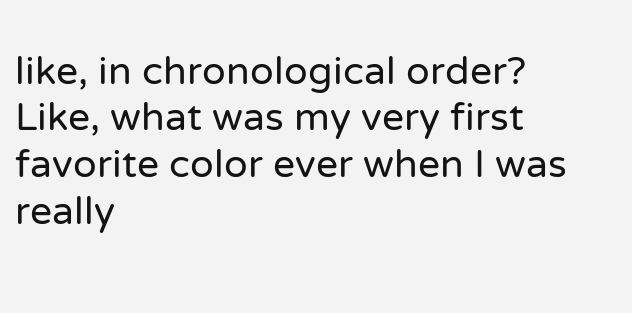like, in chronological order? Like, what was my very first favorite color ever when I was really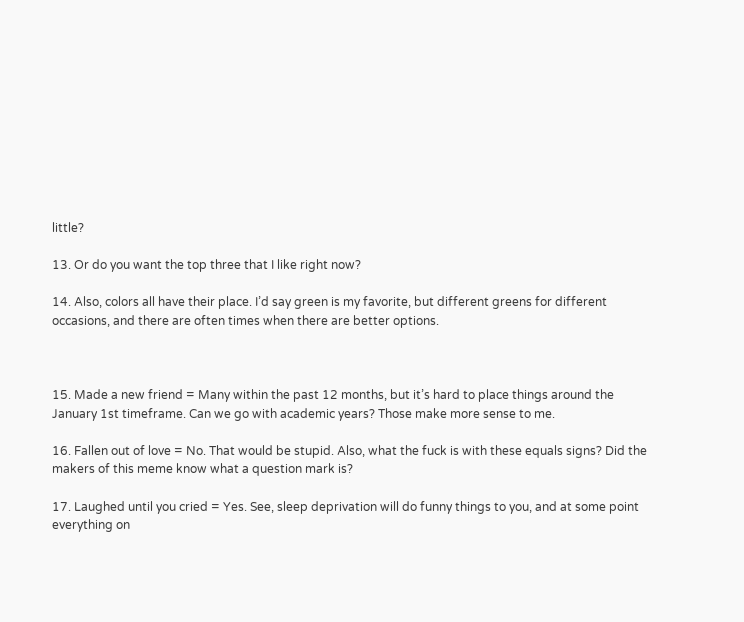little?

13. Or do you want the top three that I like right now?

14. Also, colors all have their place. I’d say green is my favorite, but different greens for different occasions, and there are often times when there are better options.



15. Made a new friend = Many within the past 12 months, but it’s hard to place things around the January 1st timeframe. Can we go with academic years? Those make more sense to me.

16. Fallen out of love = No. That would be stupid. Also, what the fuck is with these equals signs? Did the makers of this meme know what a question mark is?

17. Laughed until you cried = Yes. See, sleep deprivation will do funny things to you, and at some point everything on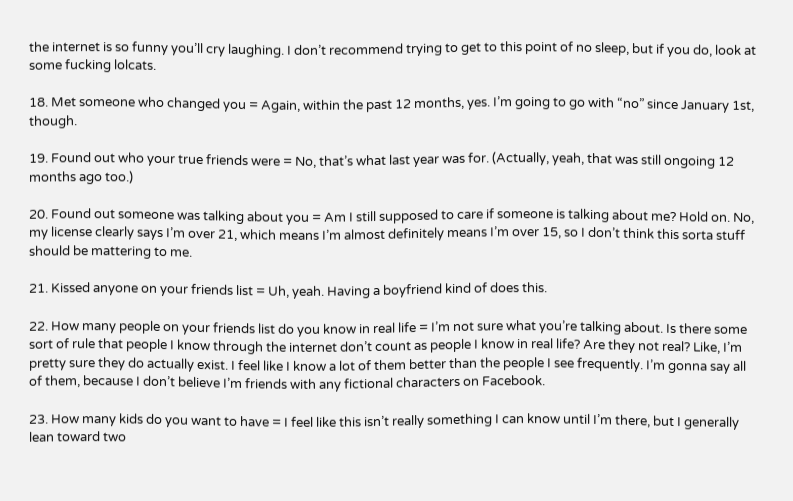the internet is so funny you’ll cry laughing. I don’t recommend trying to get to this point of no sleep, but if you do, look at some fucking lolcats.

18. Met someone who changed you = Again, within the past 12 months, yes. I’m going to go with “no” since January 1st, though.

19. Found out who your true friends were = No, that’s what last year was for. (Actually, yeah, that was still ongoing 12 months ago too.)

20. Found out someone was talking about you = Am I still supposed to care if someone is talking about me? Hold on. No, my license clearly says I’m over 21, which means I’m almost definitely means I’m over 15, so I don’t think this sorta stuff should be mattering to me.

21. Kissed anyone on your friends list = Uh, yeah. Having a boyfriend kind of does this.

22. How many people on your friends list do you know in real life = I’m not sure what you’re talking about. Is there some sort of rule that people I know through the internet don’t count as people I know in real life? Are they not real? Like, I’m pretty sure they do actually exist. I feel like I know a lot of them better than the people I see frequently. I’m gonna say all of them, because I don’t believe I’m friends with any fictional characters on Facebook.

23. How many kids do you want to have = I feel like this isn’t really something I can know until I’m there, but I generally lean toward two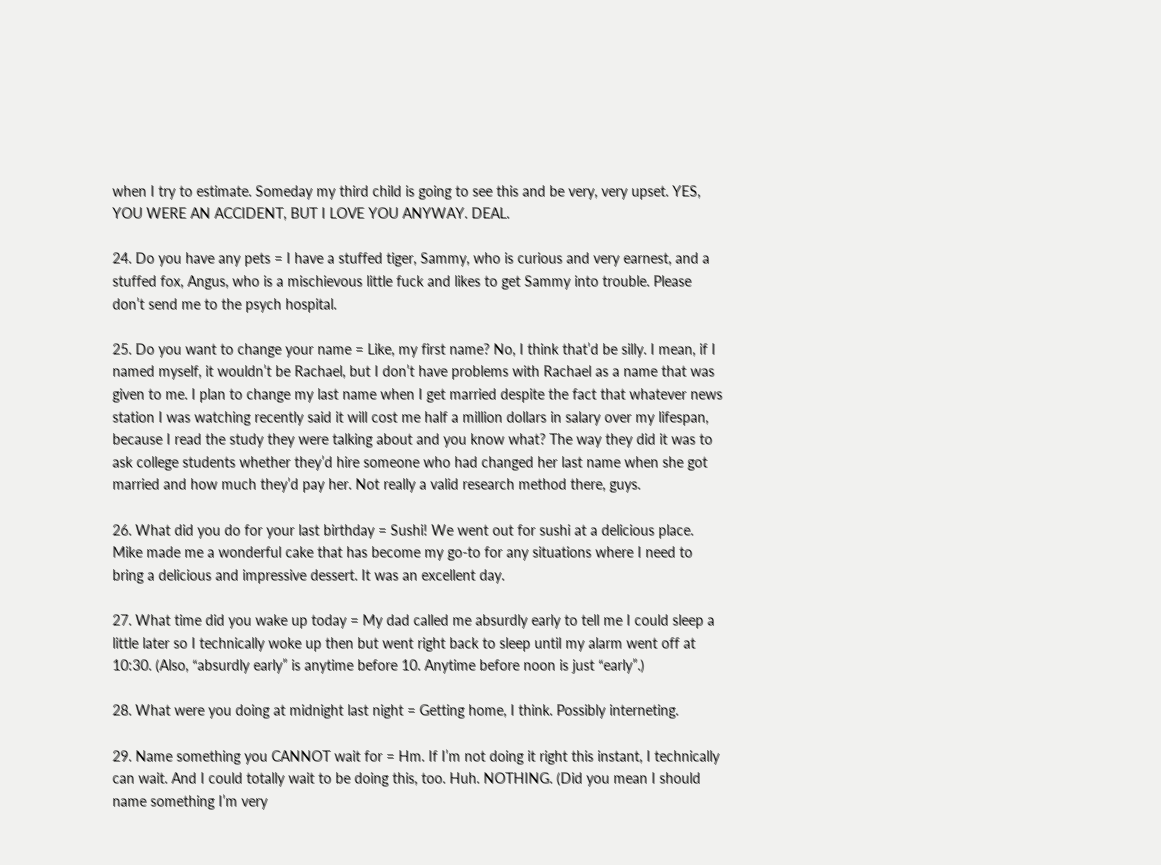when I try to estimate. Someday my third child is going to see this and be very, very upset. YES, YOU WERE AN ACCIDENT, BUT I LOVE YOU ANYWAY. DEAL.

24. Do you have any pets = I have a stuffed tiger, Sammy, who is curious and very earnest, and a stuffed fox, Angus, who is a mischievous little fuck and likes to get Sammy into trouble. Please don’t send me to the psych hospital.

25. Do you want to change your name = Like, my first name? No, I think that’d be silly. I mean, if I named myself, it wouldn’t be Rachael, but I don’t have problems with Rachael as a name that was given to me. I plan to change my last name when I get married despite the fact that whatever news station I was watching recently said it will cost me half a million dollars in salary over my lifespan, because I read the study they were talking about and you know what? The way they did it was to ask college students whether they’d hire someone who had changed her last name when she got married and how much they’d pay her. Not really a valid research method there, guys.

26. What did you do for your last birthday = Sushi! We went out for sushi at a delicious place. Mike made me a wonderful cake that has become my go-to for any situations where I need to bring a delicious and impressive dessert. It was an excellent day.

27. What time did you wake up today = My dad called me absurdly early to tell me I could sleep a little later so I technically woke up then but went right back to sleep until my alarm went off at 10:30. (Also, “absurdly early” is anytime before 10. Anytime before noon is just “early”.)

28. What were you doing at midnight last night = Getting home, I think. Possibly interneting.

29. Name something you CANNOT wait for = Hm. If I’m not doing it right this instant, I technically can wait. And I could totally wait to be doing this, too. Huh. NOTHING. (Did you mean I should name something I’m very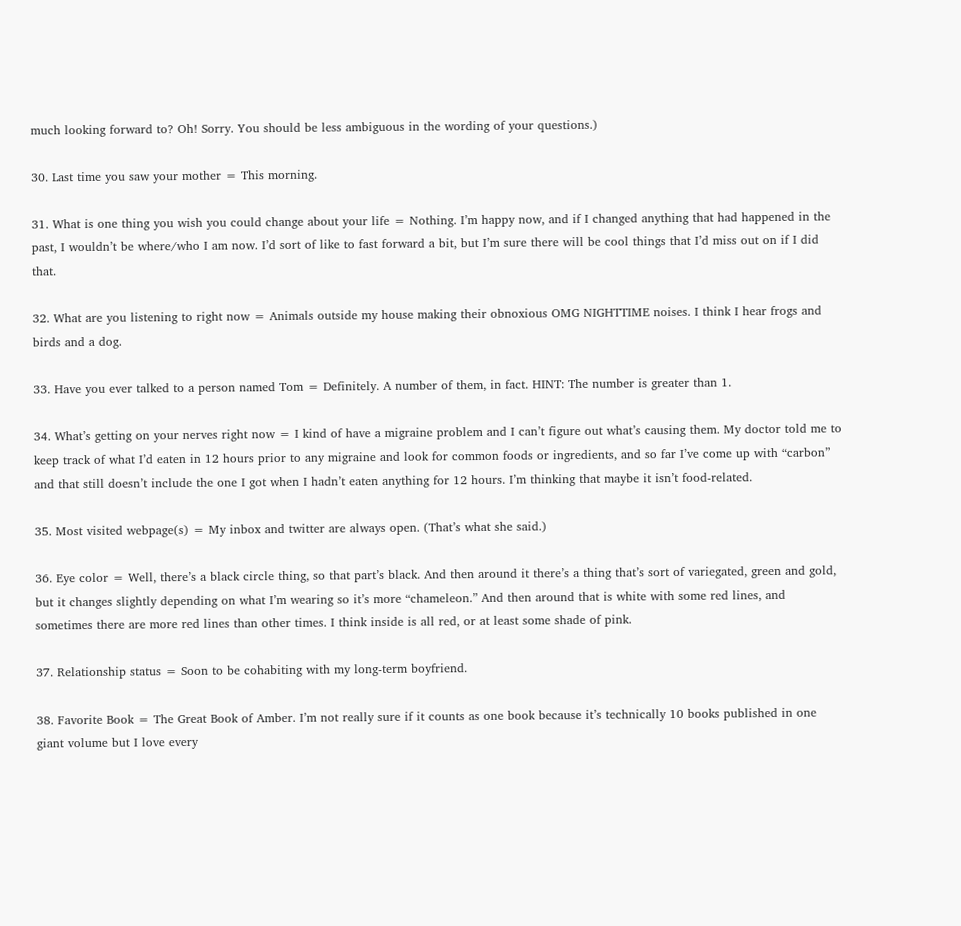much looking forward to? Oh! Sorry. You should be less ambiguous in the wording of your questions.)

30. Last time you saw your mother = This morning.

31. What is one thing you wish you could change about your life = Nothing. I’m happy now, and if I changed anything that had happened in the past, I wouldn’t be where/who I am now. I’d sort of like to fast forward a bit, but I’m sure there will be cool things that I’d miss out on if I did that.

32. What are you listening to right now = Animals outside my house making their obnoxious OMG NIGHTTIME noises. I think I hear frogs and birds and a dog.

33. Have you ever talked to a person named Tom = Definitely. A number of them, in fact. HINT: The number is greater than 1.

34. What’s getting on your nerves right now = I kind of have a migraine problem and I can’t figure out what’s causing them. My doctor told me to keep track of what I’d eaten in 12 hours prior to any migraine and look for common foods or ingredients, and so far I’ve come up with “carbon” and that still doesn’t include the one I got when I hadn’t eaten anything for 12 hours. I’m thinking that maybe it isn’t food-related.

35. Most visited webpage(s) = My inbox and twitter are always open. (That’s what she said.)

36. Eye color = Well, there’s a black circle thing, so that part’s black. And then around it there’s a thing that’s sort of variegated, green and gold, but it changes slightly depending on what I’m wearing so it’s more “chameleon.” And then around that is white with some red lines, and sometimes there are more red lines than other times. I think inside is all red, or at least some shade of pink.

37. Relationship status = Soon to be cohabiting with my long-term boyfriend.

38. Favorite Book = The Great Book of Amber. I’m not really sure if it counts as one book because it’s technically 10 books published in one giant volume but I love every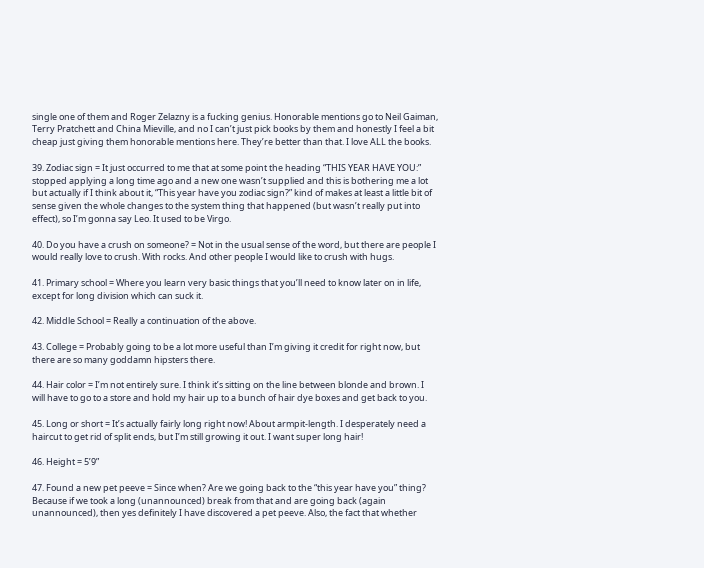single one of them and Roger Zelazny is a fucking genius. Honorable mentions go to Neil Gaiman, Terry Pratchett and China Mieville, and no I can’t just pick books by them and honestly I feel a bit cheap just giving them honorable mentions here. They’re better than that. I love ALL the books.

39. Zodiac sign = It just occurred to me that at some point the heading “THIS YEAR HAVE YOU:” stopped applying a long time ago and a new one wasn’t supplied and this is bothering me a lot but actually if I think about it, “This year have you zodiac sign?” kind of makes at least a little bit of sense given the whole changes to the system thing that happened (but wasn’t really put into effect), so I’m gonna say Leo. It used to be Virgo.

40. Do you have a crush on someone? = Not in the usual sense of the word, but there are people I would really love to crush. With rocks. And other people I would like to crush with hugs.

41. Primary school = Where you learn very basic things that you’ll need to know later on in life, except for long division which can suck it.

42. Middle School = Really a continuation of the above.

43. College = Probably going to be a lot more useful than I’m giving it credit for right now, but there are so many goddamn hipsters there.

44. Hair color = I’m not entirely sure. I think it’s sitting on the line between blonde and brown. I will have to go to a store and hold my hair up to a bunch of hair dye boxes and get back to you.

45. Long or short = It’s actually fairly long right now! About armpit-length. I desperately need a haircut to get rid of split ends, but I’m still growing it out. I want super long hair!

46. Height = 5’9”

47. Found a new pet peeve = Since when? Are we going back to the “this year have you” thing? Because if we took a long (unannounced) break from that and are going back (again unannounced), then yes definitely I have discovered a pet peeve. Also, the fact that whether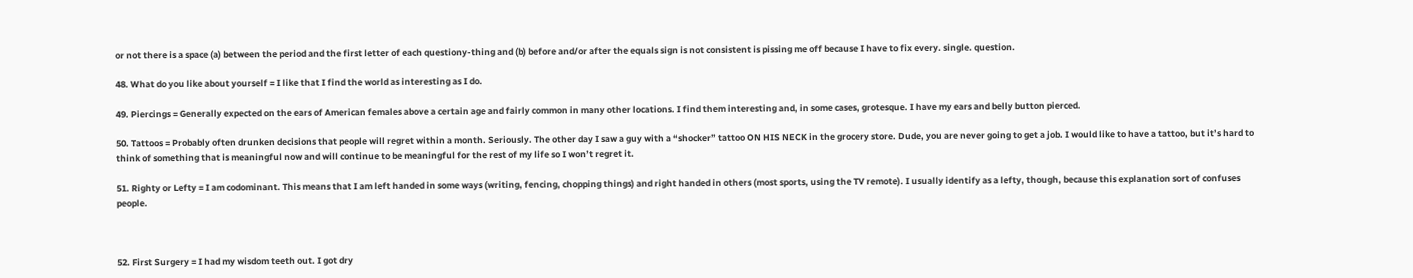or not there is a space (a) between the period and the first letter of each questiony-thing and (b) before and/or after the equals sign is not consistent is pissing me off because I have to fix every. single. question.

48. What do you like about yourself = I like that I find the world as interesting as I do.

49. Piercings = Generally expected on the ears of American females above a certain age and fairly common in many other locations. I find them interesting and, in some cases, grotesque. I have my ears and belly button pierced.

50. Tattoos = Probably often drunken decisions that people will regret within a month. Seriously. The other day I saw a guy with a “shocker” tattoo ON HIS NECK in the grocery store. Dude, you are never going to get a job. I would like to have a tattoo, but it’s hard to think of something that is meaningful now and will continue to be meaningful for the rest of my life so I won’t regret it.

51. Righty or Lefty = I am codominant. This means that I am left handed in some ways (writing, fencing, chopping things) and right handed in others (most sports, using the TV remote). I usually identify as a lefty, though, because this explanation sort of confuses people.



52. First Surgery = I had my wisdom teeth out. I got dry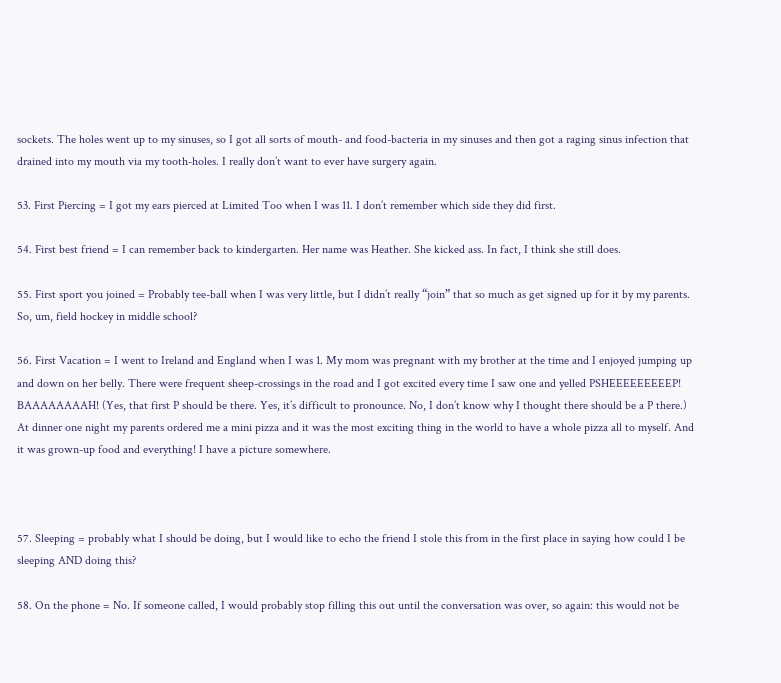sockets. The holes went up to my sinuses, so I got all sorts of mouth- and food-bacteria in my sinuses and then got a raging sinus infection that drained into my mouth via my tooth-holes. I really don’t want to ever have surgery again.

53. First Piercing = I got my ears pierced at Limited Too when I was 11. I don’t remember which side they did first.

54. First best friend = I can remember back to kindergarten. Her name was Heather. She kicked ass. In fact, I think she still does.

55. First sport you joined = Probably tee-ball when I was very little, but I didn’t really “join” that so much as get signed up for it by my parents. So, um, field hockey in middle school?

56. First Vacation = I went to Ireland and England when I was 1. My mom was pregnant with my brother at the time and I enjoyed jumping up and down on her belly. There were frequent sheep-crossings in the road and I got excited every time I saw one and yelled PSHEEEEEEEEEP! BAAAAAAAAH! (Yes, that first P should be there. Yes, it’s difficult to pronounce. No, I don’t know why I thought there should be a P there.) At dinner one night my parents ordered me a mini pizza and it was the most exciting thing in the world to have a whole pizza all to myself. And it was grown-up food and everything! I have a picture somewhere.



57. Sleeping = probably what I should be doing, but I would like to echo the friend I stole this from in the first place in saying how could I be sleeping AND doing this?

58. On the phone = No. If someone called, I would probably stop filling this out until the conversation was over, so again: this would not be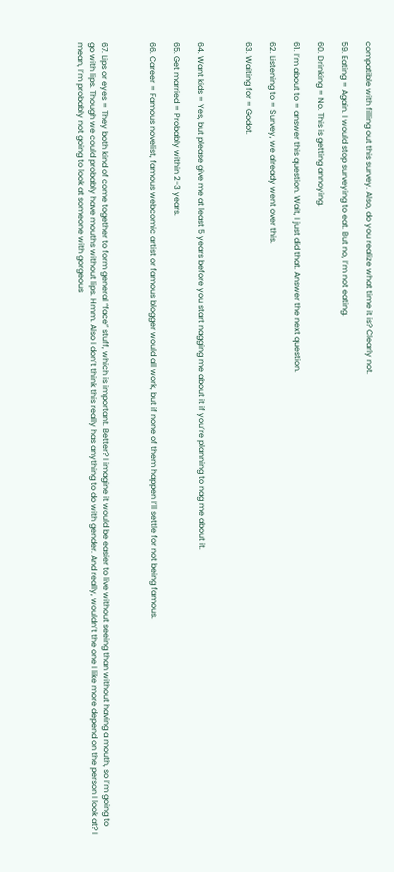compatible with filling out this survey. Also, do you realize what time it is? Clearly not.

59. Eating = Again. I would stop surveying to eat. But no, I’m not eating.

60. Drinking = No. This is getting annoying.

61. I’m about to = answer this question. Wait, I just did that. Answer the next question.

62. Listening to = Survey, we already went over this.

63. Waiting for = Godot.



64. Want kids = Yes, but please give me at least 5 years before you start nagging me about it if you’re planning to nag me about it.

65. Get married = Probably within 2-3 years.

66. Career = Famous novelist, famous webcomic artist or famous blogger would all work, but if none of them happen I’ll settle for not being famous.



67. Lips or eyes = They both kind of come together to form general “face” stuff, which is important. Better? I imagine it would be easier to live without seeing than without having a mouth, so I’m going to go with lips. Though we could probably have mouths without lips. Hmm. Also I don’t think this really has anything to do with gender. And really, wouldn’t the one I like more depend on the person I look at? I mean, I’m probably not going to look at someone with gorgeous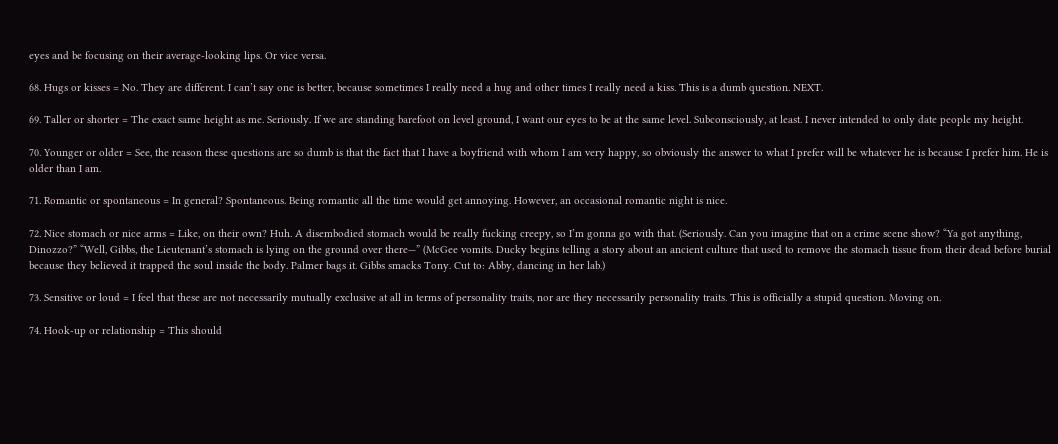eyes and be focusing on their average-looking lips. Or vice versa.

68. Hugs or kisses = No. They are different. I can’t say one is better, because sometimes I really need a hug and other times I really need a kiss. This is a dumb question. NEXT.

69. Taller or shorter = The exact same height as me. Seriously. If we are standing barefoot on level ground, I want our eyes to be at the same level. Subconsciously, at least. I never intended to only date people my height.

70. Younger or older = See, the reason these questions are so dumb is that the fact that I have a boyfriend with whom I am very happy, so obviously the answer to what I prefer will be whatever he is because I prefer him. He is older than I am.

71. Romantic or spontaneous = In general? Spontaneous. Being romantic all the time would get annoying. However, an occasional romantic night is nice.

72. Nice stomach or nice arms = Like, on their own? Huh. A disembodied stomach would be really fucking creepy, so I’m gonna go with that. (Seriously. Can you imagine that on a crime scene show? “Ya got anything, Dinozzo?” “Well, Gibbs, the Lieutenant’s stomach is lying on the ground over there—” (McGee vomits. Ducky begins telling a story about an ancient culture that used to remove the stomach tissue from their dead before burial because they believed it trapped the soul inside the body. Palmer bags it. Gibbs smacks Tony. Cut to: Abby, dancing in her lab.)

73. Sensitive or loud = I feel that these are not necessarily mutually exclusive at all in terms of personality traits, nor are they necessarily personality traits. This is officially a stupid question. Moving on.

74. Hook-up or relationship = This should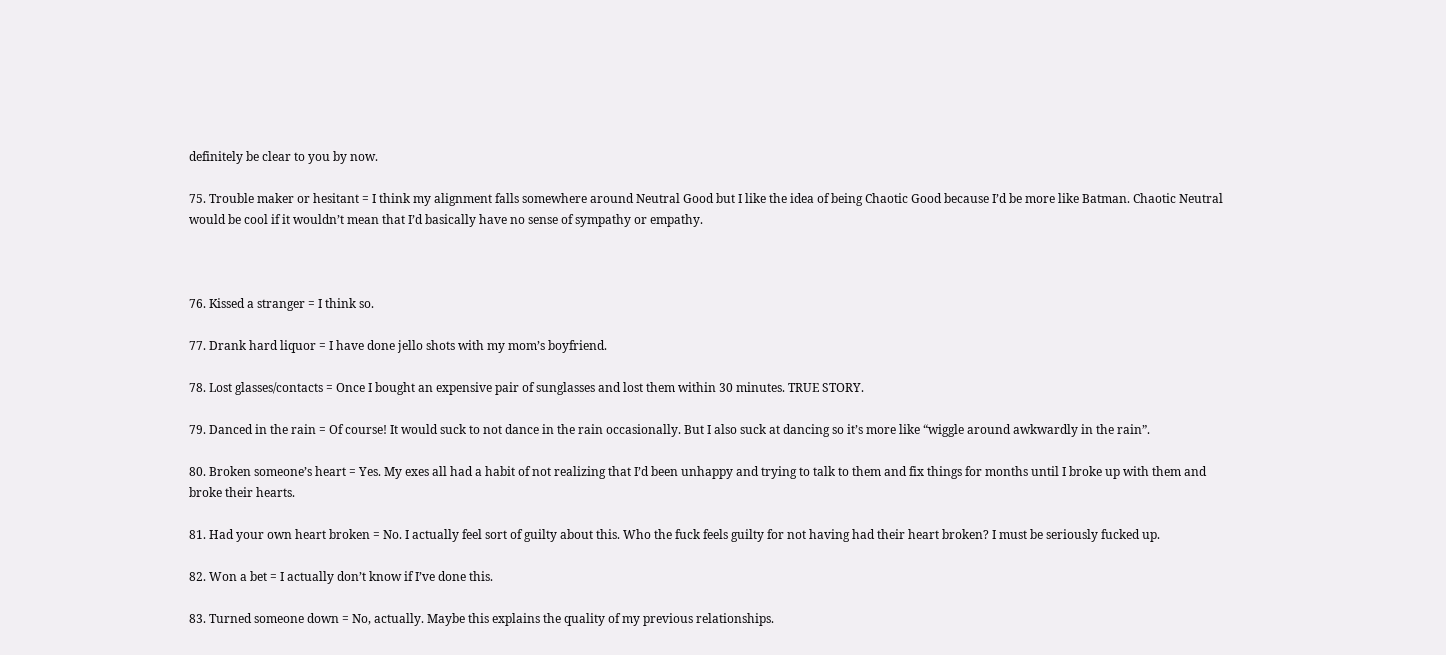definitely be clear to you by now.

75. Trouble maker or hesitant = I think my alignment falls somewhere around Neutral Good but I like the idea of being Chaotic Good because I’d be more like Batman. Chaotic Neutral would be cool if it wouldn’t mean that I’d basically have no sense of sympathy or empathy.



76. Kissed a stranger = I think so.

77. Drank hard liquor = I have done jello shots with my mom’s boyfriend.

78. Lost glasses/contacts = Once I bought an expensive pair of sunglasses and lost them within 30 minutes. TRUE STORY.

79. Danced in the rain = Of course! It would suck to not dance in the rain occasionally. But I also suck at dancing so it’s more like “wiggle around awkwardly in the rain”.

80. Broken someone’s heart = Yes. My exes all had a habit of not realizing that I’d been unhappy and trying to talk to them and fix things for months until I broke up with them and broke their hearts.

81. Had your own heart broken = No. I actually feel sort of guilty about this. Who the fuck feels guilty for not having had their heart broken? I must be seriously fucked up.

82. Won a bet = I actually don’t know if I’ve done this.

83. Turned someone down = No, actually. Maybe this explains the quality of my previous relationships.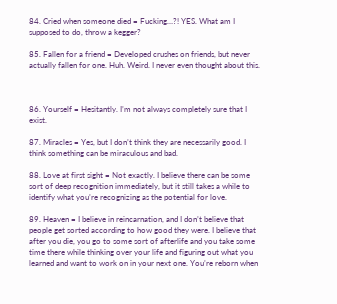84. Cried when someone died = Fucking…?! YES. What am I supposed to do, throw a kegger?

85. Fallen for a friend = Developed crushes on friends, but never actually fallen for one. Huh. Weird. I never even thought about this.



86. Yourself = Hesitantly. I’m not always completely sure that I exist.

87. Miracles = Yes, but I don’t think they are necessarily good. I think something can be miraculous and bad.

88. Love at first sight = Not exactly. I believe there can be some sort of deep recognition immediately, but it still takes a while to identify what you’re recognizing as the potential for love.

89. Heaven = I believe in reincarnation, and I don’t believe that people get sorted according to how good they were. I believe that after you die, you go to some sort of afterlife and you take some time there while thinking over your life and figuring out what you learned and want to work on in your next one. You’re reborn when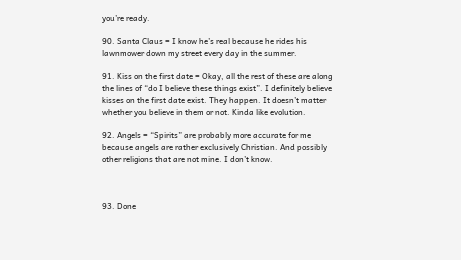you’re ready.

90. Santa Claus = I know he’s real because he rides his lawnmower down my street every day in the summer.

91. Kiss on the first date = Okay, all the rest of these are along the lines of “do I believe these things exist”. I definitely believe kisses on the first date exist. They happen. It doesn’t matter whether you believe in them or not. Kinda like evolution.

92. Angels = “Spirits” are probably more accurate for me because angels are rather exclusively Christian. And possibly other religions that are not mine. I don’t know.



93. Done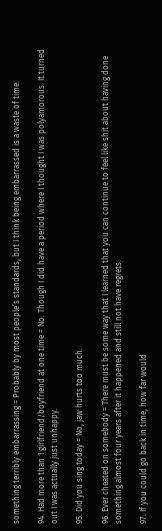something terribly embarrassing = Probably by most people’s standards, but I think being embarrassed is a waste of time.

94. Had more than 1 girlfriend/boyfriend at one time = No. Though I did have a period where I thought I was polyamorous. It turned out I was actually just unhappy.

95. Did you sing today = No, jaw hurts too much.

96. Ever cheated on somebody = There must be some way that I learned that you can continue to feel like shit about having done something almost four years after it happened and still not have regrets.

97. If you could go back in time, how far would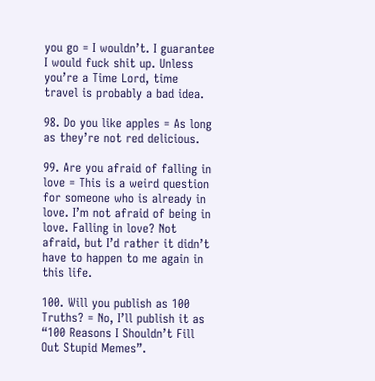you go = I wouldn’t. I guarantee I would fuck shit up. Unless you’re a Time Lord, time travel is probably a bad idea.

98. Do you like apples = As long as they’re not red delicious.

99. Are you afraid of falling in love = This is a weird question for someone who is already in love. I’m not afraid of being in love. Falling in love? Not afraid, but I’d rather it didn’t have to happen to me again in this life.

100. Will you publish as 100 Truths? = No, I’ll publish it as “100 Reasons I Shouldn’t Fill Out Stupid Memes”.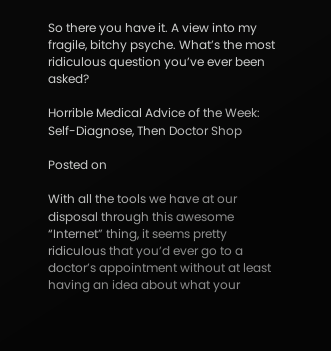So there you have it. A view into my fragile, bitchy psyche. What’s the most ridiculous question you’ve ever been asked?

Horrible Medical Advice of the Week: Self-Diagnose, Then Doctor Shop

Posted on

With all the tools we have at our disposal through this awesome “Internet” thing, it seems pretty ridiculous that you’d ever go to a doctor’s appointment without at least having an idea about what your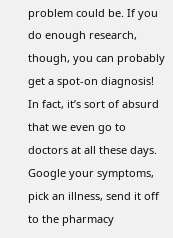problem could be. If you do enough research, though, you can probably get a spot-on diagnosis! In fact, it’s sort of absurd that we even go to doctors at all these days. Google your symptoms, pick an illness, send it off to the pharmacy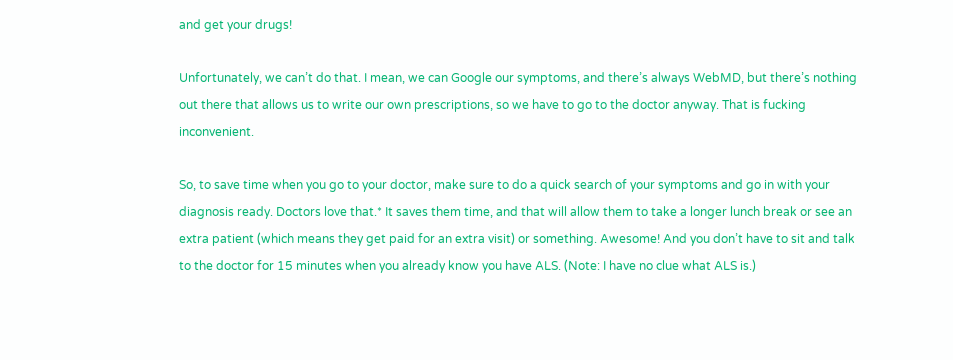and get your drugs!

Unfortunately, we can’t do that. I mean, we can Google our symptoms, and there’s always WebMD, but there’s nothing out there that allows us to write our own prescriptions, so we have to go to the doctor anyway. That is fucking inconvenient.

So, to save time when you go to your doctor, make sure to do a quick search of your symptoms and go in with your diagnosis ready. Doctors love that.* It saves them time, and that will allow them to take a longer lunch break or see an extra patient (which means they get paid for an extra visit) or something. Awesome! And you don’t have to sit and talk to the doctor for 15 minutes when you already know you have ALS. (Note: I have no clue what ALS is.)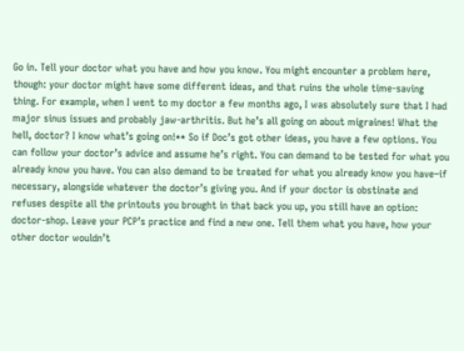Go in. Tell your doctor what you have and how you know. You might encounter a problem here, though: your doctor might have some different ideas, and that ruins the whole time-saving thing. For example, when I went to my doctor a few months ago, I was absolutely sure that I had major sinus issues and probably jaw-arthritis. But he’s all going on about migraines! What the hell, doctor? I know what’s going on!** So if Doc’s got other ideas, you have a few options. You can follow your doctor’s advice and assume he’s right. You can demand to be tested for what you already know you have. You can also demand to be treated for what you already know you have–if necessary, alongside whatever the doctor’s giving you. And if your doctor is obstinate and refuses despite all the printouts you brought in that back you up, you still have an option: doctor-shop. Leave your PCP’s practice and find a new one. Tell them what you have, how your other doctor wouldn’t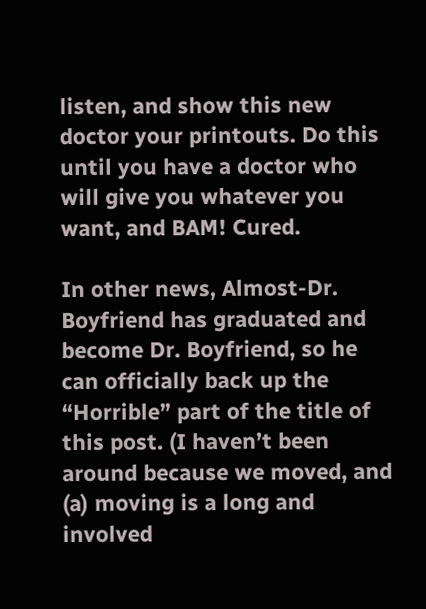listen, and show this new doctor your printouts. Do this until you have a doctor who will give you whatever you want, and BAM! Cured.

In other news, Almost-Dr. Boyfriend has graduated and become Dr. Boyfriend, so he can officially back up the “Horrible” part of the title of this post. (I haven’t been around because we moved, and (a) moving is a long and involved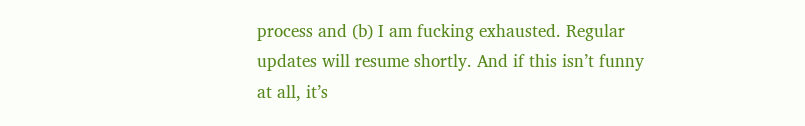process and (b) I am fucking exhausted. Regular updates will resume shortly. And if this isn’t funny at all, it’s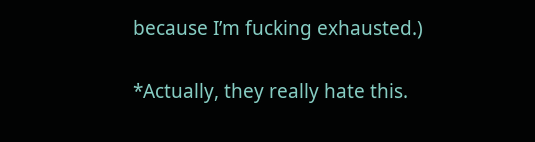because I’m fucking exhausted.)

*Actually, they really hate this.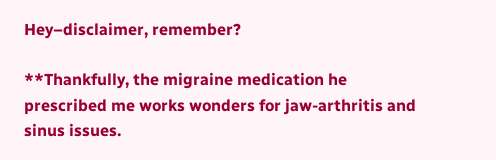Hey–disclaimer, remember?

**Thankfully, the migraine medication he prescribed me works wonders for jaw-arthritis and sinus issues.